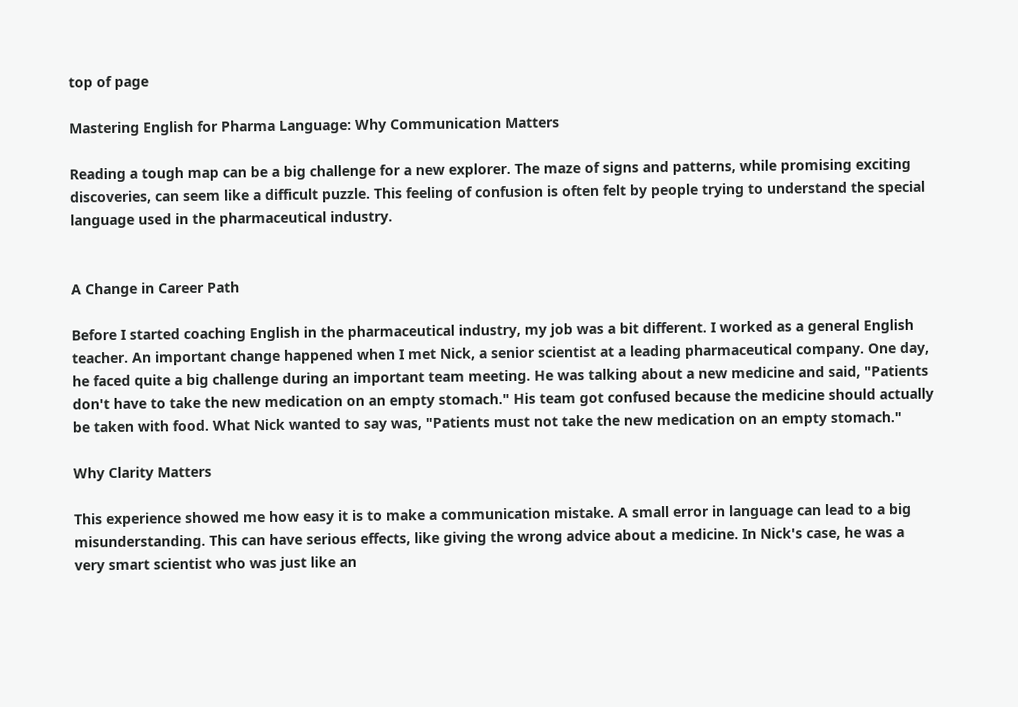top of page

Mastering English for Pharma Language: Why Communication Matters

Reading a tough map can be a big challenge for a new explorer. The maze of signs and patterns, while promising exciting discoveries, can seem like a difficult puzzle. This feeling of confusion is often felt by people trying to understand the special language used in the pharmaceutical industry.


A Change in Career Path

Before I started coaching English in the pharmaceutical industry, my job was a bit different. I worked as a general English teacher. An important change happened when I met Nick, a senior scientist at a leading pharmaceutical company. One day, he faced quite a big challenge during an important team meeting. He was talking about a new medicine and said, "Patients don't have to take the new medication on an empty stomach." His team got confused because the medicine should actually be taken with food. What Nick wanted to say was, "Patients must not take the new medication on an empty stomach."

Why Clarity Matters

This experience showed me how easy it is to make a communication mistake. A small error in language can lead to a big misunderstanding. This can have serious effects, like giving the wrong advice about a medicine. In Nick's case, he was a very smart scientist who was just like an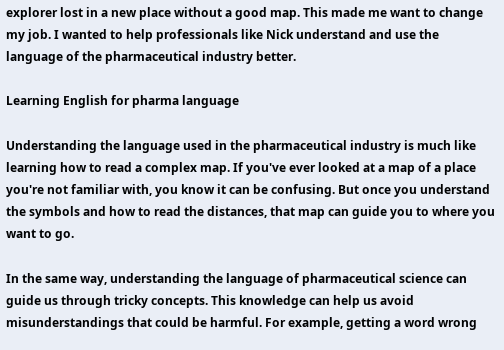explorer lost in a new place without a good map. This made me want to change my job. I wanted to help professionals like Nick understand and use the language of the pharmaceutical industry better.

Learning English for pharma language

Understanding the language used in the pharmaceutical industry is much like learning how to read a complex map. If you've ever looked at a map of a place you're not familiar with, you know it can be confusing. But once you understand the symbols and how to read the distances, that map can guide you to where you want to go.

In the same way, understanding the language of pharmaceutical science can guide us through tricky concepts. This knowledge can help us avoid misunderstandings that could be harmful. For example, getting a word wrong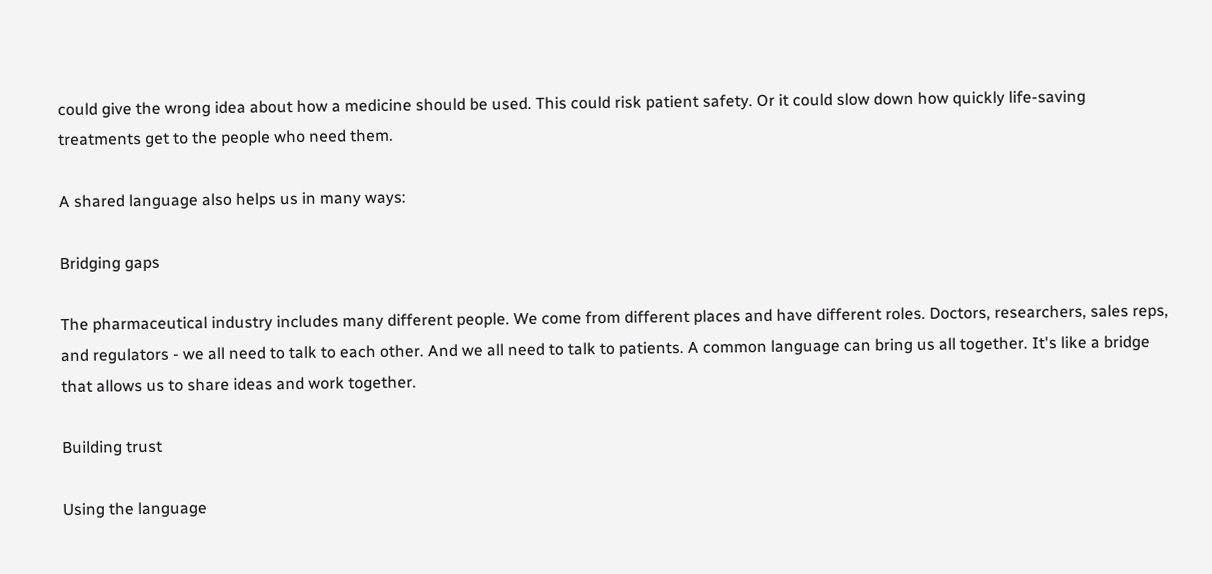could give the wrong idea about how a medicine should be used. This could risk patient safety. Or it could slow down how quickly life-saving treatments get to the people who need them.

A shared language also helps us in many ways:

Bridging gaps

The pharmaceutical industry includes many different people. We come from different places and have different roles. Doctors, researchers, sales reps, and regulators - we all need to talk to each other. And we all need to talk to patients. A common language can bring us all together. It's like a bridge that allows us to share ideas and work together.

Building trust

Using the language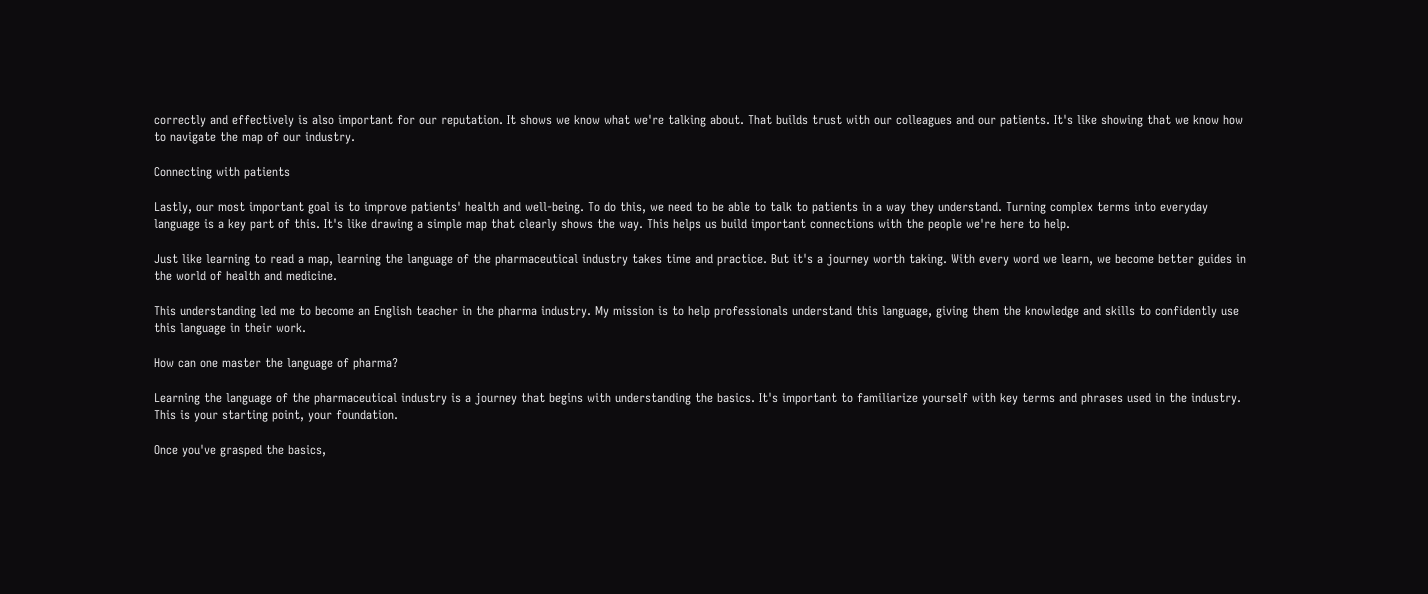correctly and effectively is also important for our reputation. It shows we know what we're talking about. That builds trust with our colleagues and our patients. It's like showing that we know how to navigate the map of our industry.

Connecting with patients

Lastly, our most important goal is to improve patients' health and well-being. To do this, we need to be able to talk to patients in a way they understand. Turning complex terms into everyday language is a key part of this. It's like drawing a simple map that clearly shows the way. This helps us build important connections with the people we're here to help.

Just like learning to read a map, learning the language of the pharmaceutical industry takes time and practice. But it's a journey worth taking. With every word we learn, we become better guides in the world of health and medicine.

This understanding led me to become an English teacher in the pharma industry. My mission is to help professionals understand this language, giving them the knowledge and skills to confidently use this language in their work.

How can one master the language of pharma?

Learning the language of the pharmaceutical industry is a journey that begins with understanding the basics. It's important to familiarize yourself with key terms and phrases used in the industry. This is your starting point, your foundation.

Once you've grasped the basics,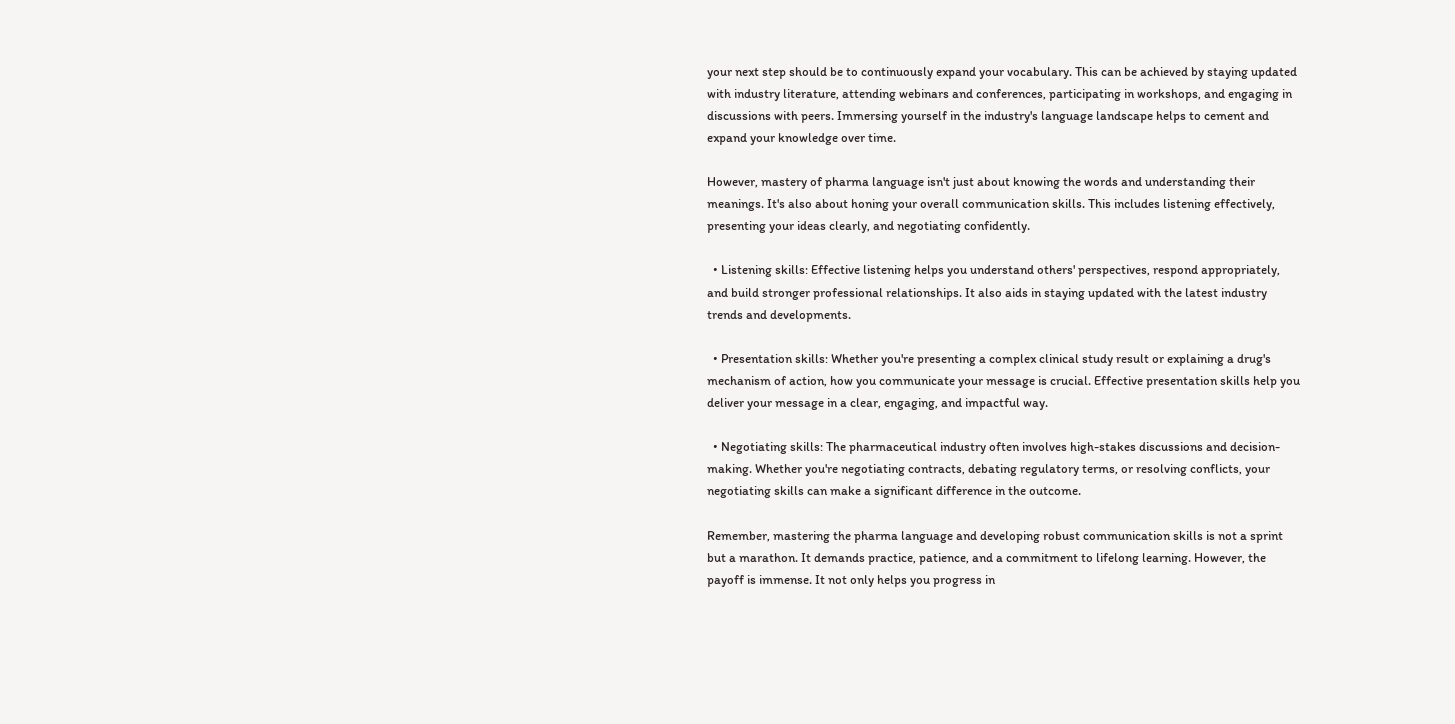your next step should be to continuously expand your vocabulary. This can be achieved by staying updated with industry literature, attending webinars and conferences, participating in workshops, and engaging in discussions with peers. Immersing yourself in the industry's language landscape helps to cement and expand your knowledge over time.

However, mastery of pharma language isn't just about knowing the words and understanding their meanings. It's also about honing your overall communication skills. This includes listening effectively, presenting your ideas clearly, and negotiating confidently.

  • Listening skills: Effective listening helps you understand others' perspectives, respond appropriately, and build stronger professional relationships. It also aids in staying updated with the latest industry trends and developments.

  • Presentation skills: Whether you're presenting a complex clinical study result or explaining a drug's mechanism of action, how you communicate your message is crucial. Effective presentation skills help you deliver your message in a clear, engaging, and impactful way.

  • Negotiating skills: The pharmaceutical industry often involves high-stakes discussions and decision-making. Whether you're negotiating contracts, debating regulatory terms, or resolving conflicts, your negotiating skills can make a significant difference in the outcome.

Remember, mastering the pharma language and developing robust communication skills is not a sprint but a marathon. It demands practice, patience, and a commitment to lifelong learning. However, the payoff is immense. It not only helps you progress in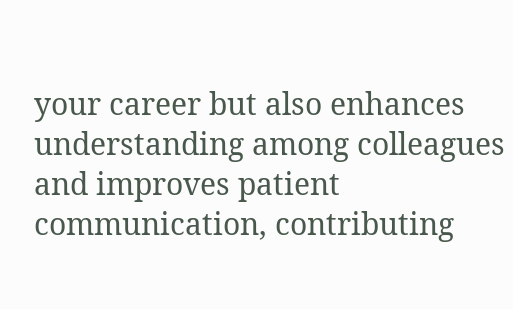your career but also enhances understanding among colleagues and improves patient communication, contributing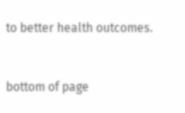to better health outcomes.


bottom of page